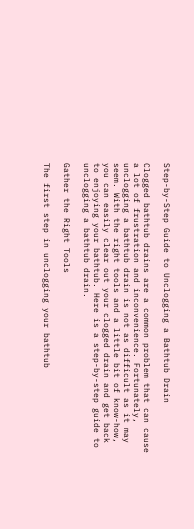Step-by-Step Guide to Unclogging a Bathtub Drain

Clogged bathtub drains are a common problem that can cause a lot of frustration and inconvenience. Fortunately, unclogging a bathtub drain is not as difficult as it may seem. With the right tools and a little bit of know-how, you can easily clear out your clogged drain and get back to enjoying your bathtub. Here is a step-by-step guide to unclogging a bathtub drain.

Gather the Right Tools

The first step in unclogging your bathtub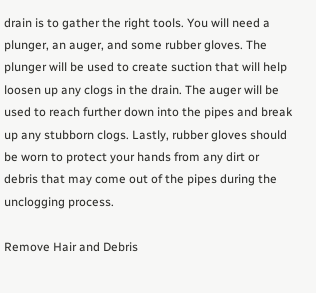drain is to gather the right tools. You will need a plunger, an auger, and some rubber gloves. The plunger will be used to create suction that will help loosen up any clogs in the drain. The auger will be used to reach further down into the pipes and break up any stubborn clogs. Lastly, rubber gloves should be worn to protect your hands from any dirt or debris that may come out of the pipes during the unclogging process.

Remove Hair and Debris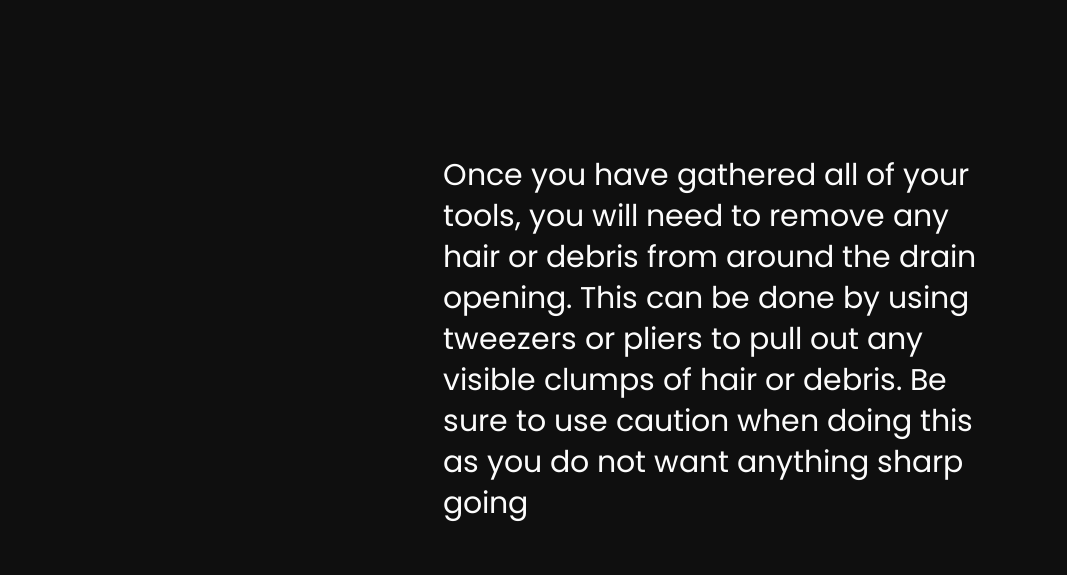Once you have gathered all of your tools, you will need to remove any hair or debris from around the drain opening. This can be done by using tweezers or pliers to pull out any visible clumps of hair or debris. Be sure to use caution when doing this as you do not want anything sharp going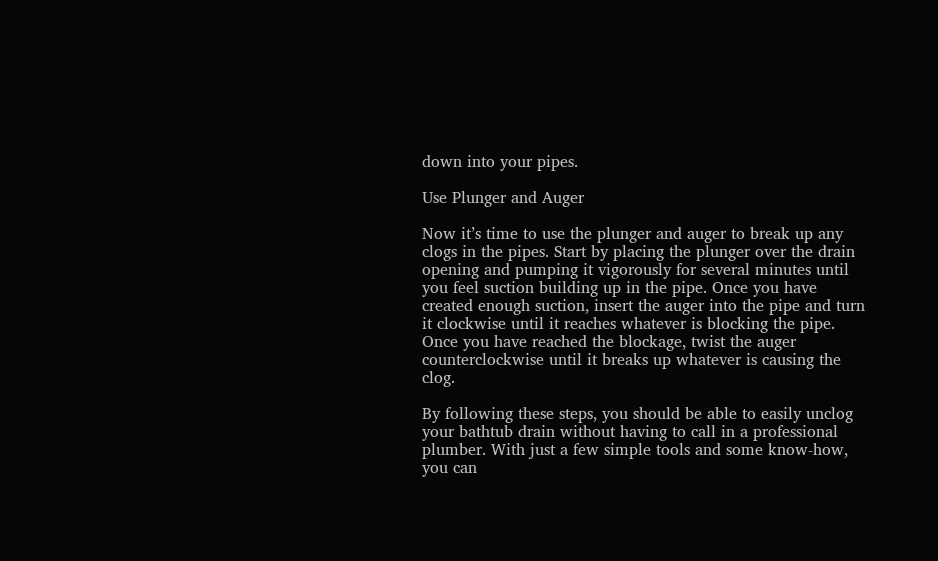down into your pipes.

Use Plunger and Auger

Now it’s time to use the plunger and auger to break up any clogs in the pipes. Start by placing the plunger over the drain opening and pumping it vigorously for several minutes until you feel suction building up in the pipe. Once you have created enough suction, insert the auger into the pipe and turn it clockwise until it reaches whatever is blocking the pipe. Once you have reached the blockage, twist the auger counterclockwise until it breaks up whatever is causing the clog.

By following these steps, you should be able to easily unclog your bathtub drain without having to call in a professional plumber. With just a few simple tools and some know-how, you can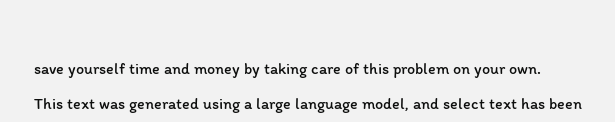save yourself time and money by taking care of this problem on your own.

This text was generated using a large language model, and select text has been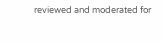reviewed and moderated for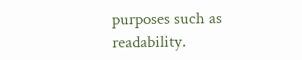purposes such as readability.